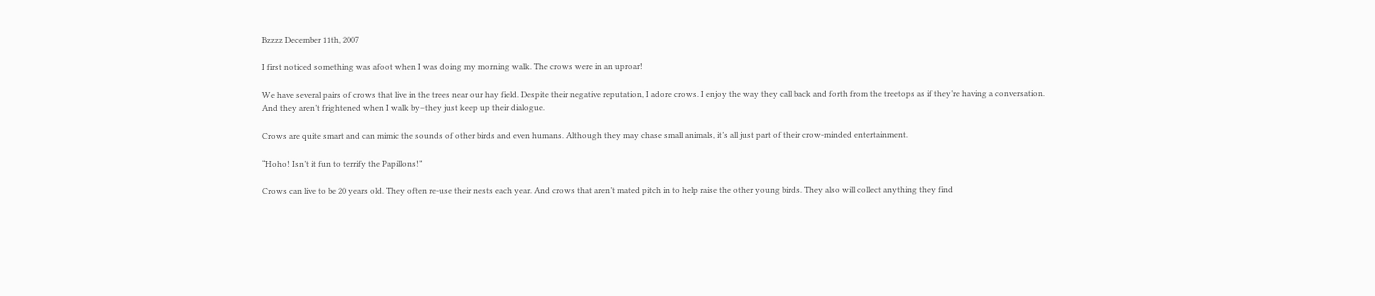Bzzzz December 11th, 2007

I first noticed something was afoot when I was doing my morning walk. The crows were in an uproar!

We have several pairs of crows that live in the trees near our hay field. Despite their negative reputation, I adore crows. I enjoy the way they call back and forth from the treetops as if they’re having a conversation. And they aren’t frightened when I walk by–they just keep up their dialogue.

Crows are quite smart and can mimic the sounds of other birds and even humans. Although they may chase small animals, it’s all just part of their crow-minded entertainment.

“Hoho! Isn’t it fun to terrify the Papillons!”

Crows can live to be 20 years old. They often re-use their nests each year. And crows that aren’t mated pitch in to help raise the other young birds. They also will collect anything they find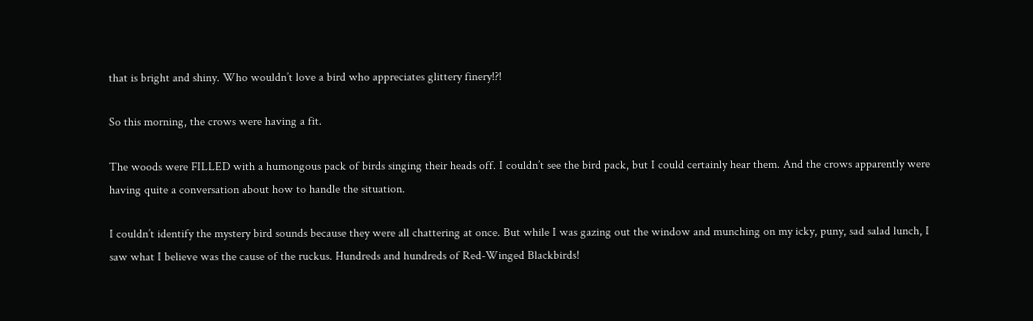that is bright and shiny. Who wouldn’t love a bird who appreciates glittery finery!?!

So this morning, the crows were having a fit.

The woods were FILLED with a humongous pack of birds singing their heads off. I couldn’t see the bird pack, but I could certainly hear them. And the crows apparently were having quite a conversation about how to handle the situation.

I couldn’t identify the mystery bird sounds because they were all chattering at once. But while I was gazing out the window and munching on my icky, puny, sad salad lunch, I saw what I believe was the cause of the ruckus. Hundreds and hundreds of Red-Winged Blackbirds!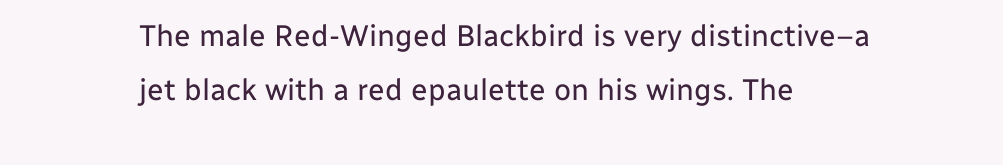The male Red-Winged Blackbird is very distinctive–a jet black with a red epaulette on his wings. The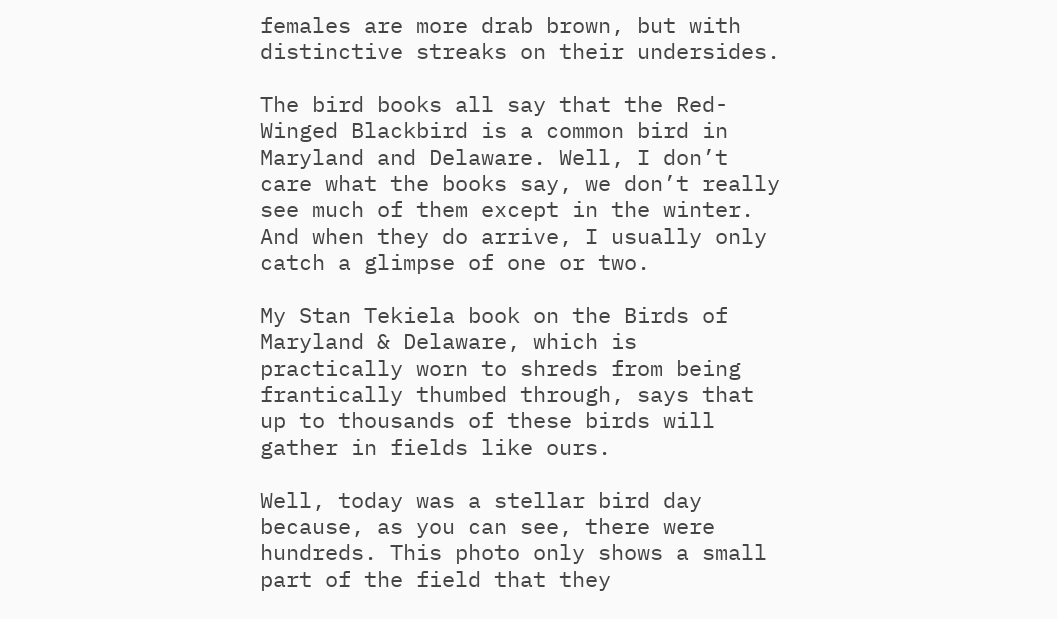females are more drab brown, but with distinctive streaks on their undersides.

The bird books all say that the Red-Winged Blackbird is a common bird in Maryland and Delaware. Well, I don’t care what the books say, we don’t really see much of them except in the winter. And when they do arrive, I usually only catch a glimpse of one or two.

My Stan Tekiela book on the Birds of Maryland & Delaware, which is practically worn to shreds from being frantically thumbed through, says that up to thousands of these birds will gather in fields like ours.

Well, today was a stellar bird day because, as you can see, there were hundreds. This photo only shows a small part of the field that they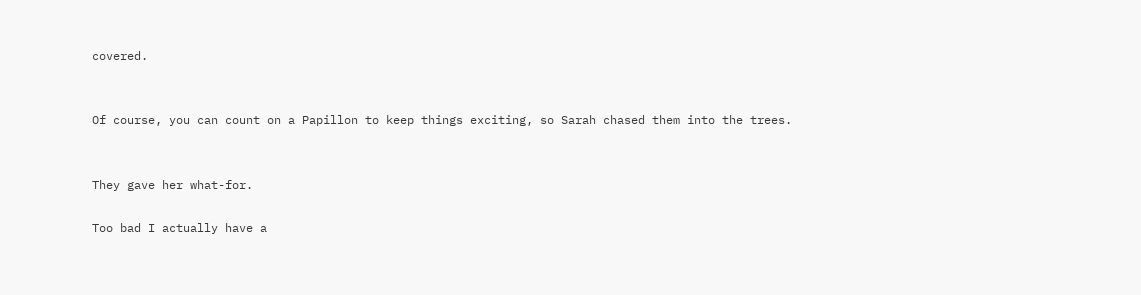covered.


Of course, you can count on a Papillon to keep things exciting, so Sarah chased them into the trees.


They gave her what-for.

Too bad I actually have a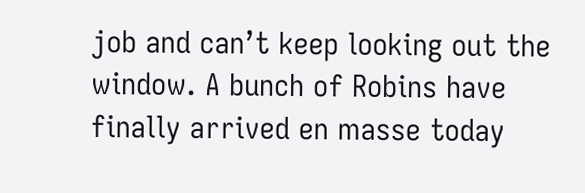job and can’t keep looking out the window. A bunch of Robins have finally arrived en masse today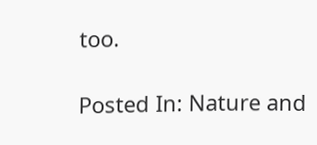too.

Posted In: Nature and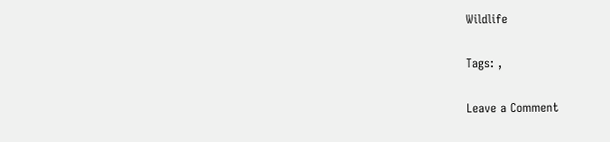Wildlife

Tags: ,

Leave a Comment